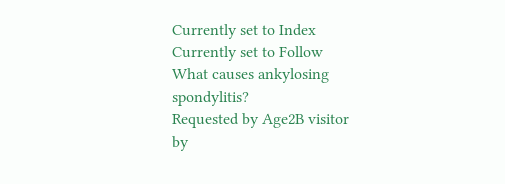Currently set to Index
Currently set to Follow
What causes ankylosing spondylitis?
Requested by Age2B visitor
by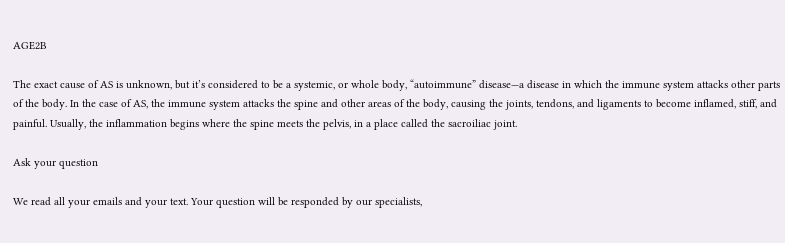AGE2B

The exact cause of AS is unknown, but it’s considered to be a systemic, or whole body, “autoimmune” disease—a disease in which the immune system attacks other parts of the body. In the case of AS, the immune system attacks the spine and other areas of the body, causing the joints, tendons, and ligaments to become inflamed, stiff, and painful. Usually, the inflammation begins where the spine meets the pelvis, in a place called the sacroiliac joint.

Ask your question

We read all your emails and your text. Your question will be responded by our specialists,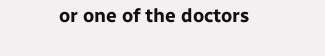or one of the doctors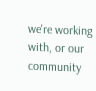we're working with, or our community